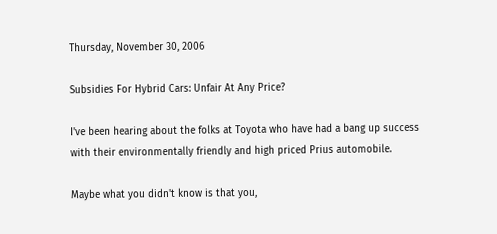Thursday, November 30, 2006

Subsidies For Hybrid Cars: Unfair At Any Price?

I've been hearing about the folks at Toyota who have had a bang up success with their environmentally friendly and high priced Prius automobile.

Maybe what you didn't know is that you,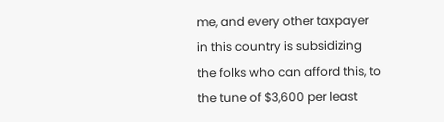me, and every other taxpayer in this country is subsidizing the folks who can afford this, to the tune of $3,600 per least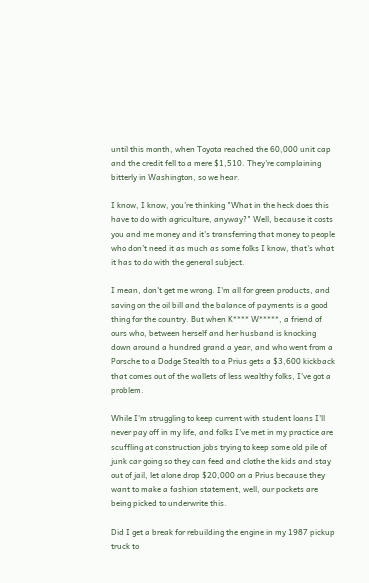until this month, when Toyota reached the 60,000 unit cap and the credit fell to a mere $1,510. They're complaining bitterly in Washington, so we hear.

I know, I know, you're thinking "What in the heck does this have to do with agriculture, anyway?" Well, because it costs you and me money and it's transferring that money to people who don't need it as much as some folks I know, that's what it has to do with the general subject.

I mean, don't get me wrong. I'm all for green products, and saving on the oil bill and the balance of payments is a good thing for the country. But when K**** W*****, a friend of ours who, between herself and her husband is knocking down around a hundred grand a year, and who went from a Porsche to a Dodge Stealth to a Prius gets a $3,600 kickback that comes out of the wallets of less wealthy folks, I've got a problem.

While I'm struggling to keep current with student loans I'll never pay off in my life, and folks I've met in my practice are scuffling at construction jobs trying to keep some old pile of junk car going so they can feed and clothe the kids and stay out of jail, let alone drop $20,000 on a Prius because they want to make a fashion statement, well, our pockets are being picked to underwrite this.

Did I get a break for rebuilding the engine in my 1987 pickup truck to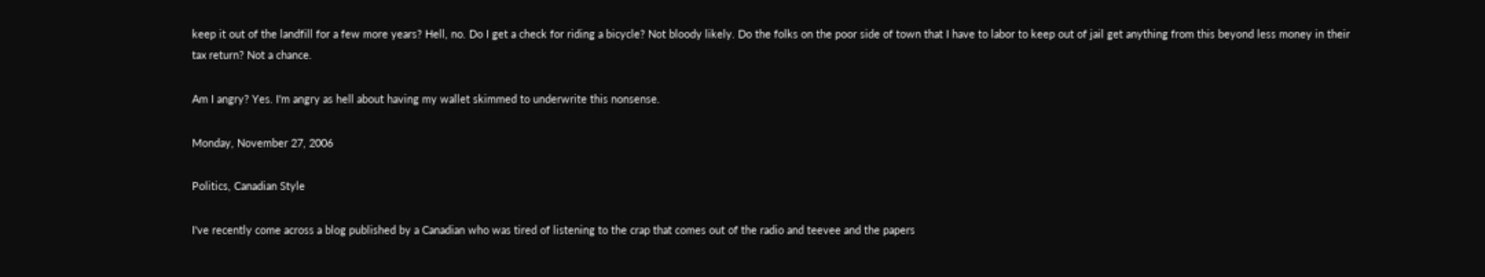keep it out of the landfill for a few more years? Hell, no. Do I get a check for riding a bicycle? Not bloody likely. Do the folks on the poor side of town that I have to labor to keep out of jail get anything from this beyond less money in their tax return? Not a chance.

Am I angry? Yes. I'm angry as hell about having my wallet skimmed to underwrite this nonsense.

Monday, November 27, 2006

Politics, Canadian Style

I've recently come across a blog published by a Canadian who was tired of listening to the crap that comes out of the radio and teevee and the papers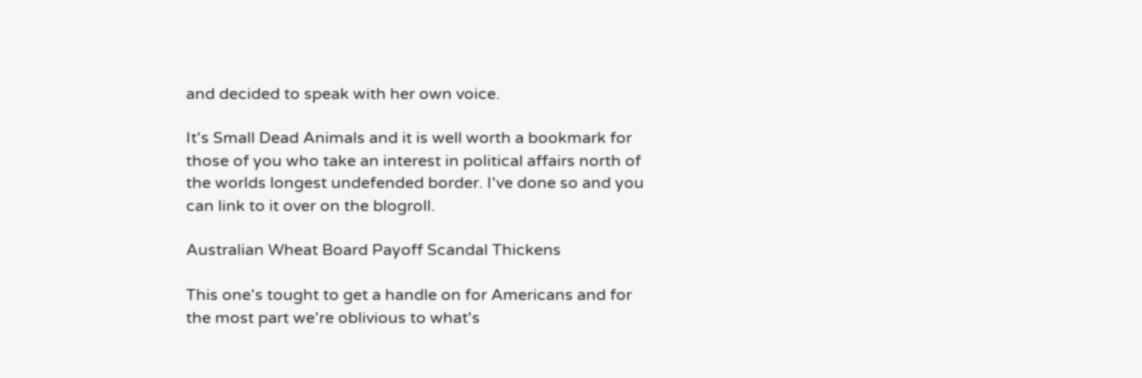and decided to speak with her own voice.

It's Small Dead Animals and it is well worth a bookmark for those of you who take an interest in political affairs north of the worlds longest undefended border. I've done so and you can link to it over on the blogroll.

Australian Wheat Board Payoff Scandal Thickens

This one's tought to get a handle on for Americans and for the most part we're oblivious to what's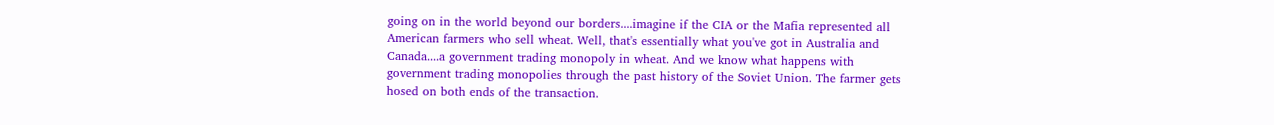going on in the world beyond our borders....imagine if the CIA or the Mafia represented all American farmers who sell wheat. Well, that's essentially what you've got in Australia and Canada....a government trading monopoly in wheat. And we know what happens with government trading monopolies through the past history of the Soviet Union. The farmer gets hosed on both ends of the transaction.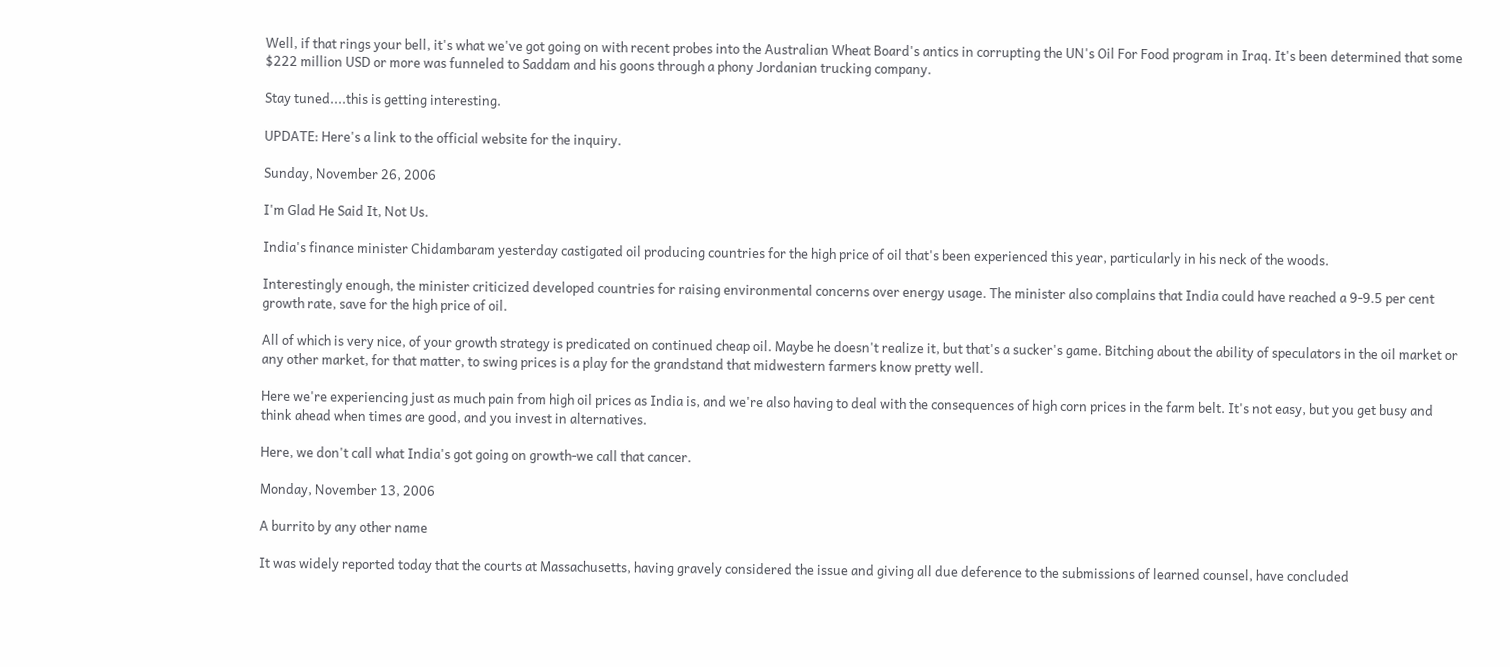Well, if that rings your bell, it's what we've got going on with recent probes into the Australian Wheat Board's antics in corrupting the UN's Oil For Food program in Iraq. It's been determined that some $222 million USD or more was funneled to Saddam and his goons through a phony Jordanian trucking company.

Stay tuned....this is getting interesting.

UPDATE: Here's a link to the official website for the inquiry.

Sunday, November 26, 2006

I'm Glad He Said It, Not Us.

India's finance minister Chidambaram yesterday castigated oil producing countries for the high price of oil that's been experienced this year, particularly in his neck of the woods.

Interestingly enough, the minister criticized developed countries for raising environmental concerns over energy usage. The minister also complains that India could have reached a 9-9.5 per cent growth rate, save for the high price of oil.

All of which is very nice, of your growth strategy is predicated on continued cheap oil. Maybe he doesn't realize it, but that's a sucker's game. Bitching about the ability of speculators in the oil market or any other market, for that matter, to swing prices is a play for the grandstand that midwestern farmers know pretty well.

Here we're experiencing just as much pain from high oil prices as India is, and we're also having to deal with the consequences of high corn prices in the farm belt. It's not easy, but you get busy and think ahead when times are good, and you invest in alternatives.

Here, we don't call what India's got going on growth-we call that cancer.

Monday, November 13, 2006

A burrito by any other name

It was widely reported today that the courts at Massachusetts, having gravely considered the issue and giving all due deference to the submissions of learned counsel, have concluded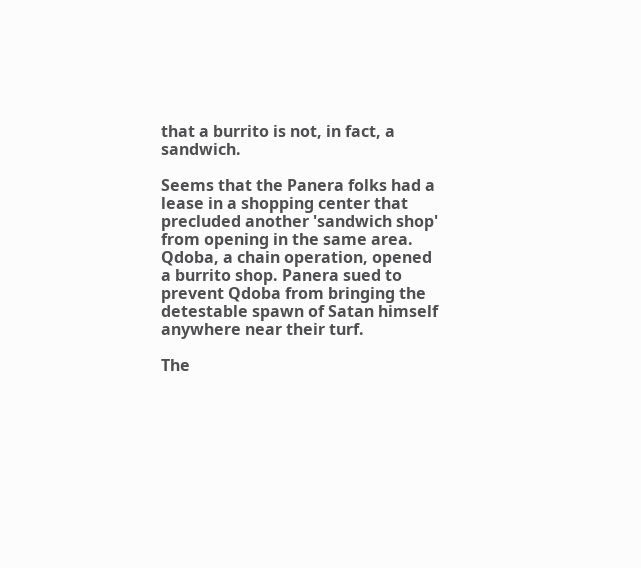that a burrito is not, in fact, a sandwich.

Seems that the Panera folks had a lease in a shopping center that precluded another 'sandwich shop' from opening in the same area. Qdoba, a chain operation, opened a burrito shop. Panera sued to prevent Qdoba from bringing the detestable spawn of Satan himself anywhere near their turf.

The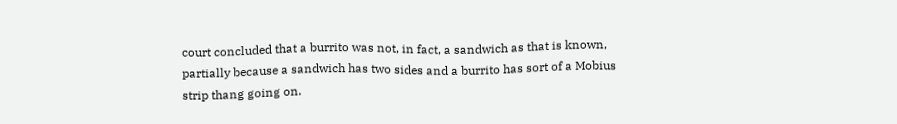court concluded that a burrito was not, in fact, a sandwich as that is known, partially because a sandwich has two sides and a burrito has sort of a Mobius strip thang going on.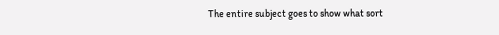The entire subject goes to show what sort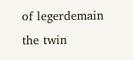of legerdemain the twin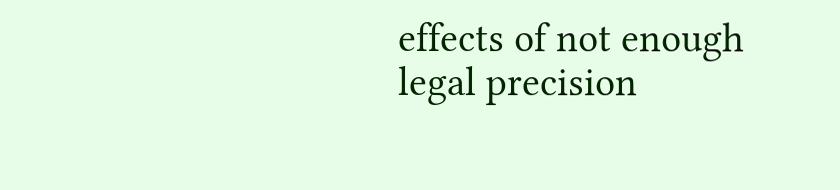effects of not enough legal precision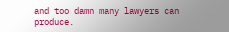and too damn many lawyers can produce.